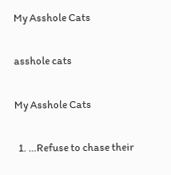My Asshole Cats

asshole cats

My Asshole Cats

  1. …Refuse to chase their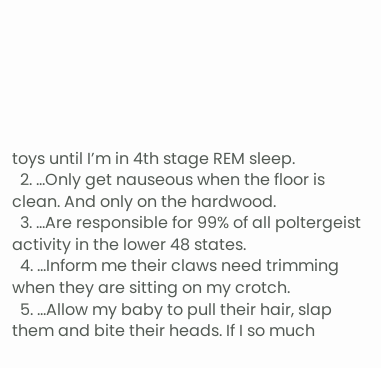toys until I’m in 4th stage REM sleep.
  2. …Only get nauseous when the floor is clean. And only on the hardwood.
  3. …Are responsible for 99% of all poltergeist activity in the lower 48 states.
  4. …Inform me their claws need trimming when they are sitting on my crotch.
  5. …Allow my baby to pull their hair, slap them and bite their heads. If I so much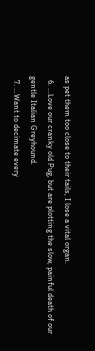as pet them too close to their tails, I lose a vital organ.
  6. …Love our cranky old Pug, but are plotting the slow, painful death of our gentle Italian Greyhound.
  7. …Want to decimate every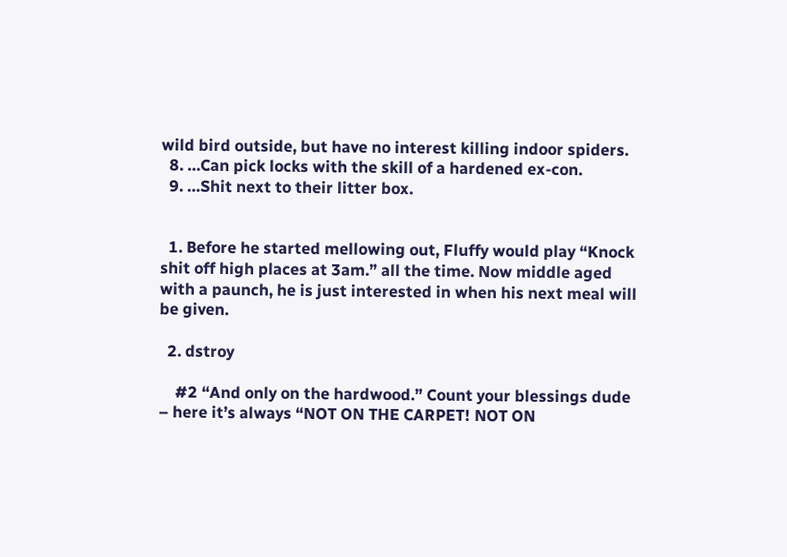wild bird outside, but have no interest killing indoor spiders.
  8. …Can pick locks with the skill of a hardened ex-con.
  9. …Shit next to their litter box.


  1. Before he started mellowing out, Fluffy would play “Knock shit off high places at 3am.” all the time. Now middle aged with a paunch, he is just interested in when his next meal will be given.

  2. dstroy

    #2 “And only on the hardwood.” Count your blessings dude – here it’s always “NOT ON THE CARPET! NOT ON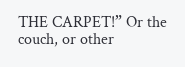THE CARPET!” Or the couch, or other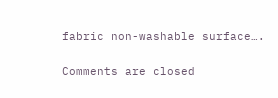fabric non-washable surface….

Comments are closed